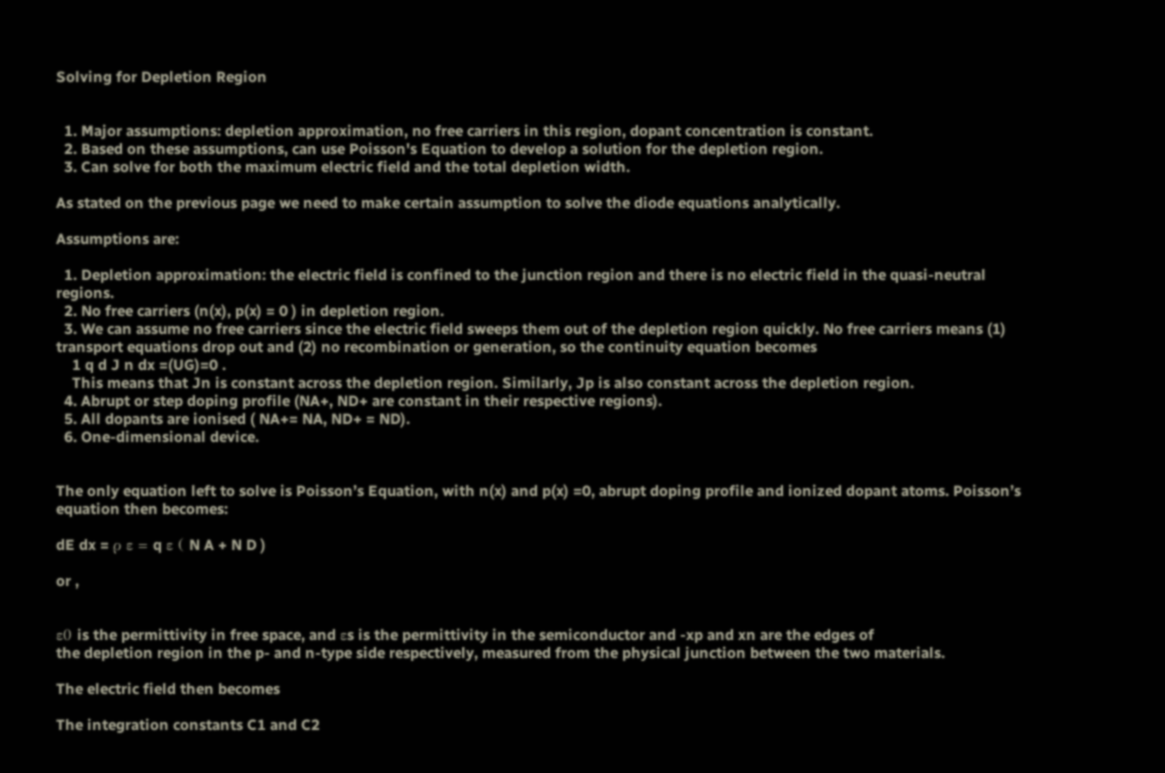Solving for Depletion Region


  1. Major assumptions: depletion approximation, no free carriers in this region, dopant concentration is constant.
  2. Based on these assumptions, can use Poisson's Equation to develop a solution for the depletion region.
  3. Can solve for both the maximum electric field and the total depletion width.

As stated on the previous page we need to make certain assumption to solve the diode equations analytically.

Assumptions are:

  1. Depletion approximation: the electric field is confined to the junction region and there is no electric field in the quasi-neutral regions.
  2. No free carriers (n(x), p(x) = 0 ) in depletion region.
  3. We can assume no free carriers since the electric field sweeps them out of the depletion region quickly. No free carriers means (1) transport equations drop out and (2) no recombination or generation, so the continuity equation becomes
    1 q d J n dx =(UG)=0 .
    This means that Jn is constant across the depletion region. Similarly, Jp is also constant across the depletion region.
  4. Abrupt or step doping profile (NA+, ND+ are constant in their respective regions).
  5. All dopants are ionised ( NA+= NA, ND+ = ND).
  6. One-dimensional device.


The only equation left to solve is Poisson’s Equation, with n(x) and p(x) =0, abrupt doping profile and ionized dopant atoms. Poisson’s equation then becomes:

dE dx = ρ ε = q ε ( N A + N D )

or ,


ε0 is the permittivity in free space, and εs is the permittivity in the semiconductor and -xp and xn are the edges of
the depletion region in the p- and n-type side respectively, measured from the physical junction between the two materials.

The electric field then becomes

The integration constants C1 and C2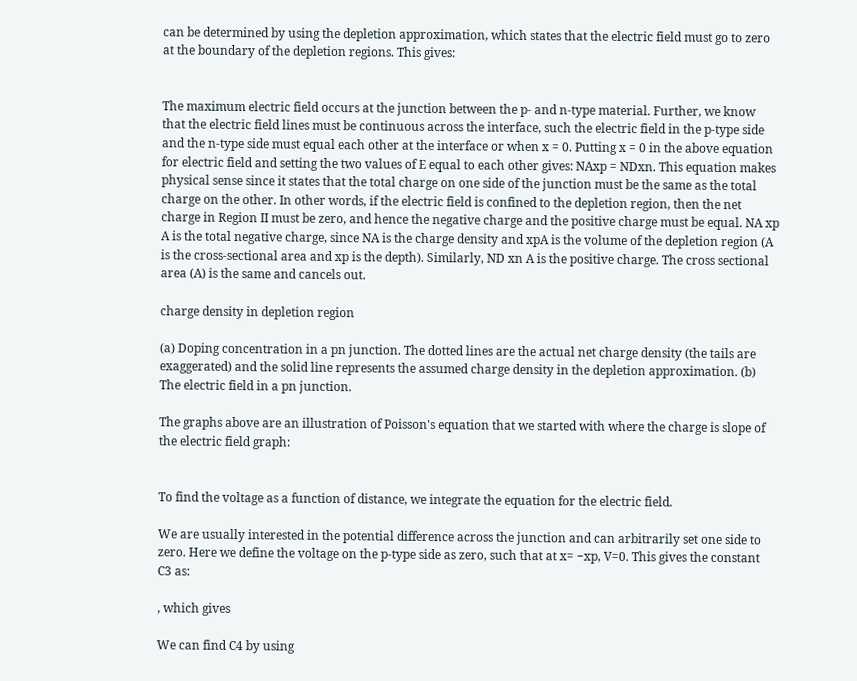can be determined by using the depletion approximation, which states that the electric field must go to zero at the boundary of the depletion regions. This gives:


The maximum electric field occurs at the junction between the p- and n-type material. Further, we know that the electric field lines must be continuous across the interface, such the electric field in the p-type side and the n-type side must equal each other at the interface or when x = 0. Putting x = 0 in the above equation for electric field and setting the two values of E equal to each other gives: NAxp = NDxn. This equation makes physical sense since it states that the total charge on one side of the junction must be the same as the total charge on the other. In other words, if the electric field is confined to the depletion region, then the net charge in Region II must be zero, and hence the negative charge and the positive charge must be equal. NA xp A is the total negative charge, since NA is the charge density and xpA is the volume of the depletion region (A is the cross-sectional area and xp is the depth). Similarly, ND xn A is the positive charge. The cross sectional area (A) is the same and cancels out.

charge density in depletion region

(a) Doping concentration in a pn junction. The dotted lines are the actual net charge density (the tails are exaggerated) and the solid line represents the assumed charge density in the depletion approximation. (b) The electric field in a pn junction.

The graphs above are an illustration of Poisson's equation that we started with where the charge is slope of the electric field graph:


To find the voltage as a function of distance, we integrate the equation for the electric field.

We are usually interested in the potential difference across the junction and can arbitrarily set one side to zero. Here we define the voltage on the p-type side as zero, such that at x= −xp, V=0. This gives the constant C3 as:

, which gives

We can find C4 by using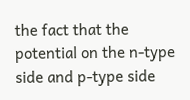the fact that the potential on the n-type side and p-type side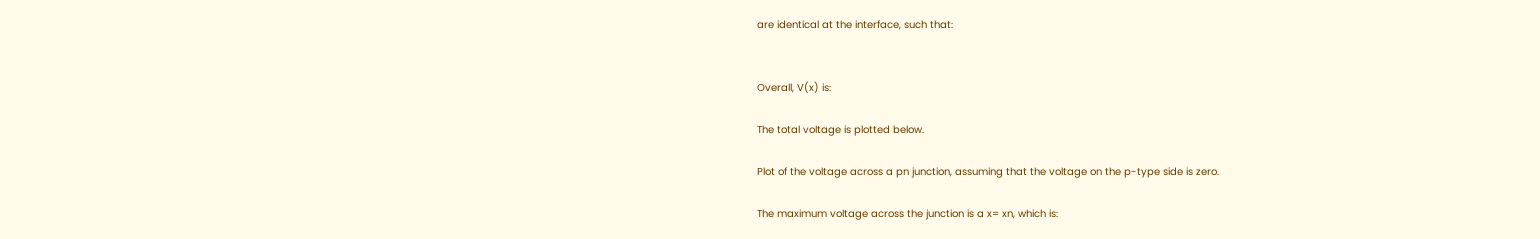are identical at the interface, such that:


Overall, V(x) is:

The total voltage is plotted below.

Plot of the voltage across a pn junction, assuming that the voltage on the p-type side is zero.

The maximum voltage across the junction is a x= xn, which is: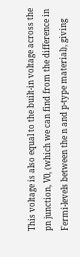This voltage is also equal to the built-in voltage across the pn junction, V0, (which we can find from the difference in Fermi-levels between the n and p-type material), giving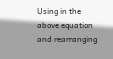Using in the above equation and rearranging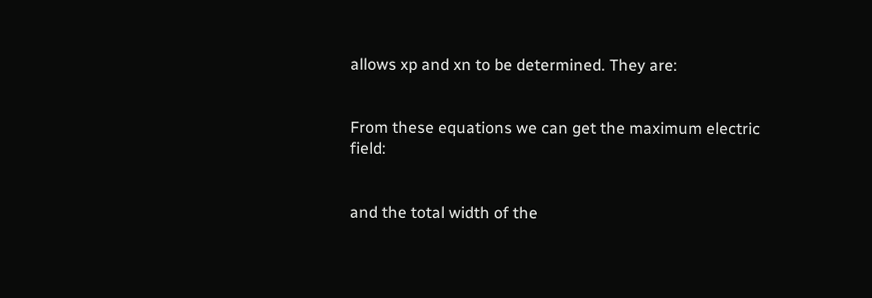allows xp and xn to be determined. They are:


From these equations we can get the maximum electric field:


and the total width of the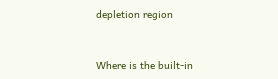depletion region


Where is the built-in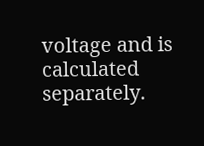voltage and is calculated separately.